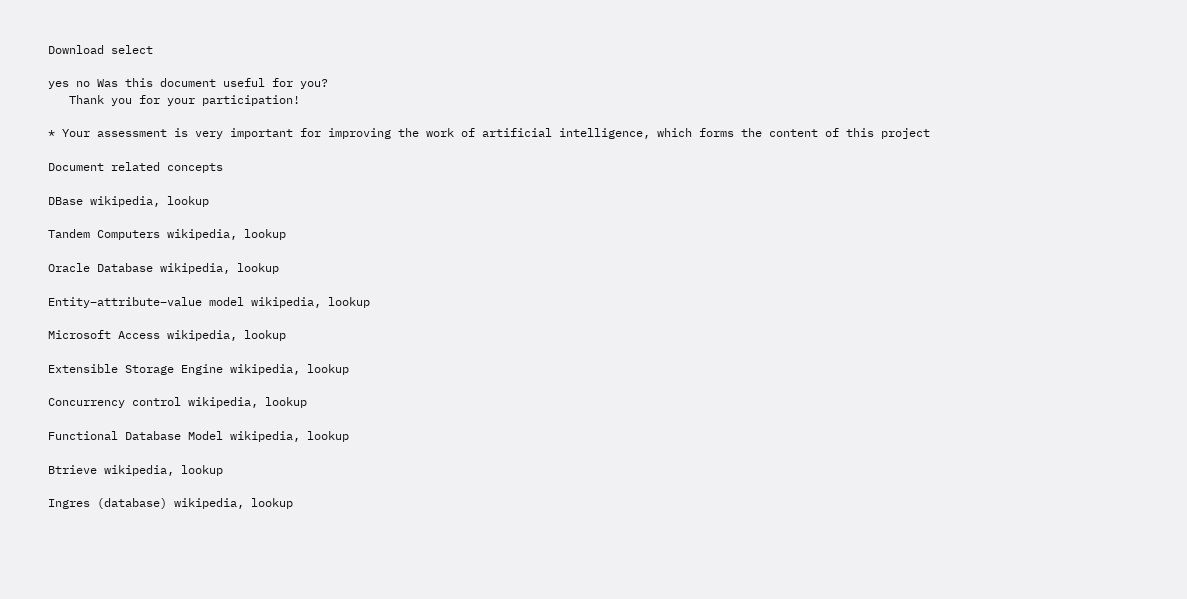Download select

yes no Was this document useful for you?
   Thank you for your participation!

* Your assessment is very important for improving the work of artificial intelligence, which forms the content of this project

Document related concepts

DBase wikipedia, lookup

Tandem Computers wikipedia, lookup

Oracle Database wikipedia, lookup

Entity–attribute–value model wikipedia, lookup

Microsoft Access wikipedia, lookup

Extensible Storage Engine wikipedia, lookup

Concurrency control wikipedia, lookup

Functional Database Model wikipedia, lookup

Btrieve wikipedia, lookup

Ingres (database) wikipedia, lookup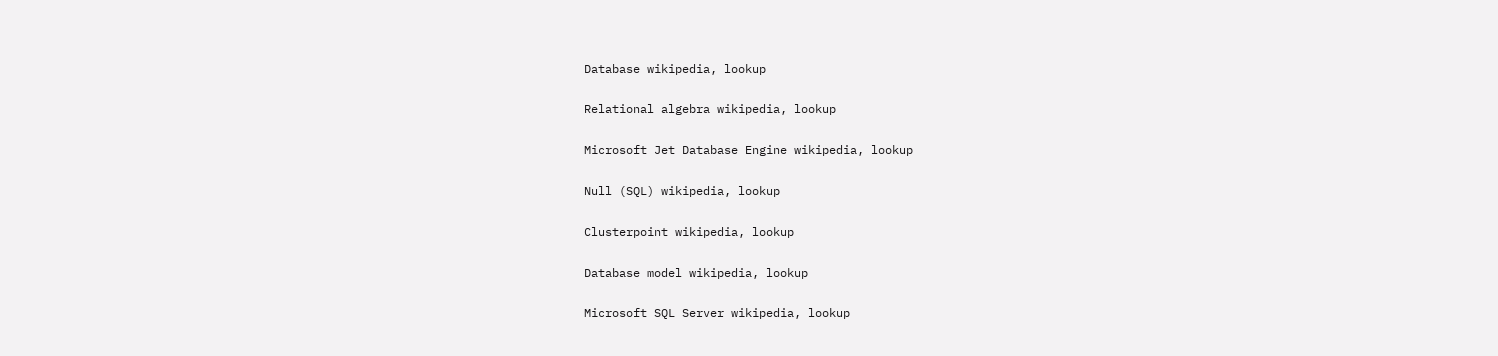Database wikipedia, lookup

Relational algebra wikipedia, lookup

Microsoft Jet Database Engine wikipedia, lookup

Null (SQL) wikipedia, lookup

Clusterpoint wikipedia, lookup

Database model wikipedia, lookup

Microsoft SQL Server wikipedia, lookup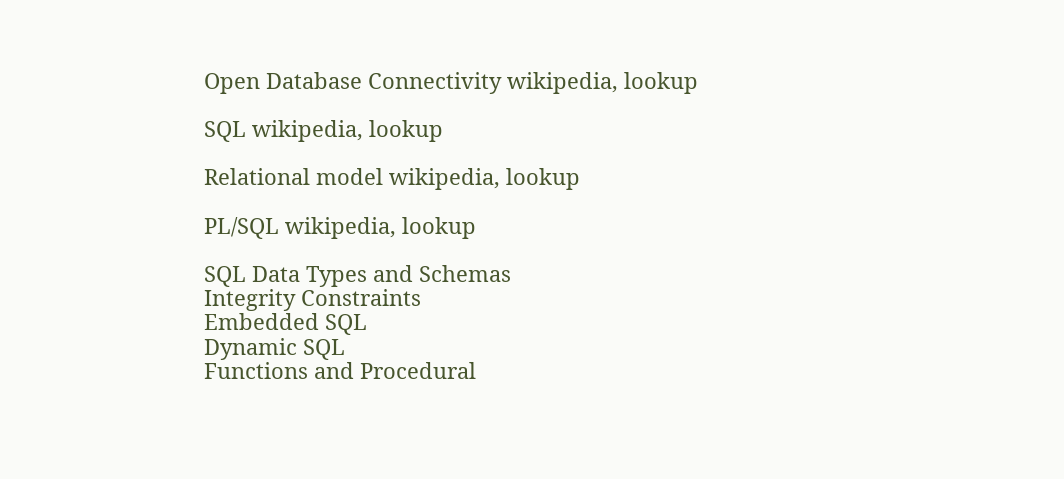Open Database Connectivity wikipedia, lookup

SQL wikipedia, lookup

Relational model wikipedia, lookup

PL/SQL wikipedia, lookup

SQL Data Types and Schemas
Integrity Constraints
Embedded SQL
Dynamic SQL
Functions and Procedural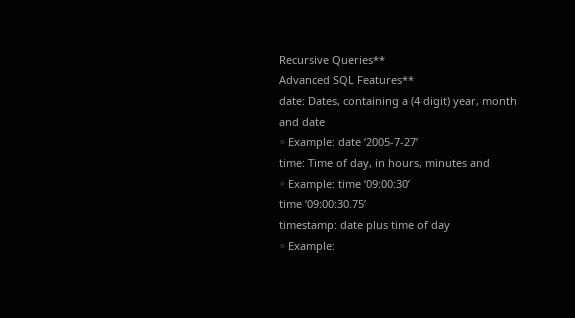Recursive Queries**
Advanced SQL Features**
date: Dates, containing a (4 digit) year, month
and date
◦ Example: date ‘2005-7-27’
time: Time of day, in hours, minutes and
◦ Example: time ‘09:00:30’
time ‘09:00:30.75’
timestamp: date plus time of day
◦ Example: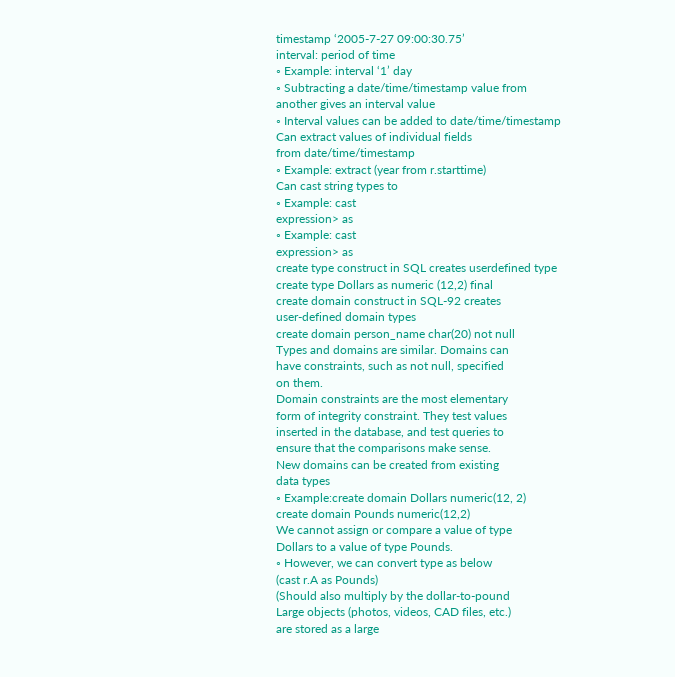timestamp ‘2005-7-27 09:00:30.75’
interval: period of time
◦ Example: interval ‘1’ day
◦ Subtracting a date/time/timestamp value from
another gives an interval value
◦ Interval values can be added to date/time/timestamp
Can extract values of individual fields
from date/time/timestamp
◦ Example: extract (year from r.starttime)
Can cast string types to
◦ Example: cast
expression> as
◦ Example: cast
expression> as
create type construct in SQL creates userdefined type
create type Dollars as numeric (12,2) final
create domain construct in SQL-92 creates
user-defined domain types
create domain person_name char(20) not null
Types and domains are similar. Domains can
have constraints, such as not null, specified
on them.
Domain constraints are the most elementary
form of integrity constraint. They test values
inserted in the database, and test queries to
ensure that the comparisons make sense.
New domains can be created from existing
data types
◦ Example:create domain Dollars numeric(12, 2)
create domain Pounds numeric(12,2)
We cannot assign or compare a value of type
Dollars to a value of type Pounds.
◦ However, we can convert type as below
(cast r.A as Pounds)
(Should also multiply by the dollar-to-pound
Large objects (photos, videos, CAD files, etc.)
are stored as a large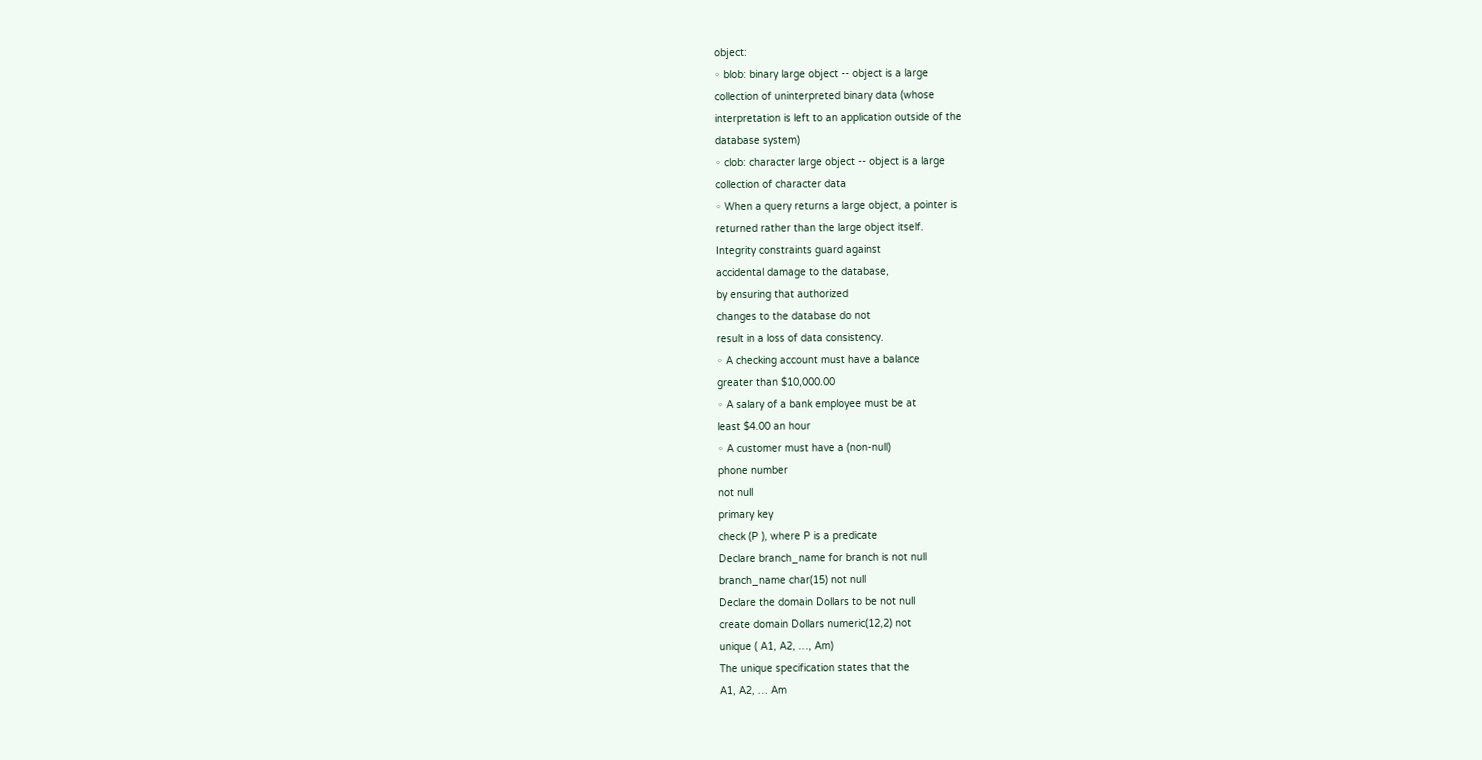object:
◦ blob: binary large object -- object is a large
collection of uninterpreted binary data (whose
interpretation is left to an application outside of the
database system)
◦ clob: character large object -- object is a large
collection of character data
◦ When a query returns a large object, a pointer is
returned rather than the large object itself.
Integrity constraints guard against
accidental damage to the database,
by ensuring that authorized
changes to the database do not
result in a loss of data consistency.
◦ A checking account must have a balance
greater than $10,000.00
◦ A salary of a bank employee must be at
least $4.00 an hour
◦ A customer must have a (non-null)
phone number
not null
primary key
check (P ), where P is a predicate
Declare branch_name for branch is not null
branch_name char(15) not null
Declare the domain Dollars to be not null
create domain Dollars numeric(12,2) not
unique ( A1, A2, …, Am)
The unique specification states that the
A1, A2, … Am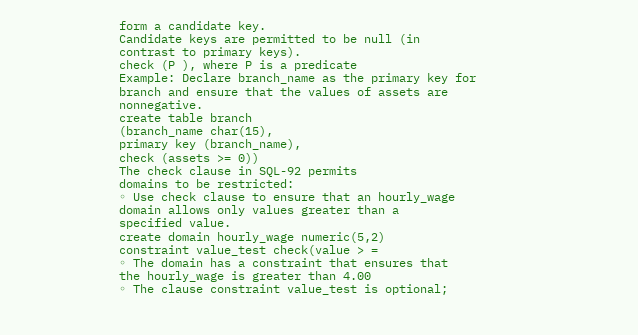form a candidate key.
Candidate keys are permitted to be null (in
contrast to primary keys).
check (P ), where P is a predicate
Example: Declare branch_name as the primary key for
branch and ensure that the values of assets are nonnegative.
create table branch
(branch_name char(15),
primary key (branch_name),
check (assets >= 0))
The check clause in SQL-92 permits
domains to be restricted:
◦ Use check clause to ensure that an hourly_wage
domain allows only values greater than a
specified value.
create domain hourly_wage numeric(5,2)
constraint value_test check(value > =
◦ The domain has a constraint that ensures that
the hourly_wage is greater than 4.00
◦ The clause constraint value_test is optional;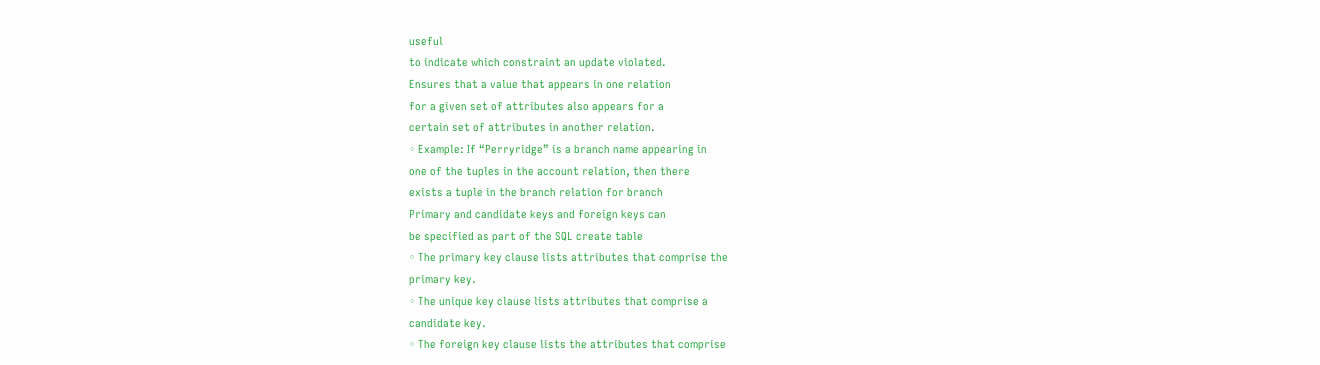useful
to indicate which constraint an update violated.
Ensures that a value that appears in one relation
for a given set of attributes also appears for a
certain set of attributes in another relation.
◦ Example: If “Perryridge” is a branch name appearing in
one of the tuples in the account relation, then there
exists a tuple in the branch relation for branch
Primary and candidate keys and foreign keys can
be specified as part of the SQL create table
◦ The primary key clause lists attributes that comprise the
primary key.
◦ The unique key clause lists attributes that comprise a
candidate key.
◦ The foreign key clause lists the attributes that comprise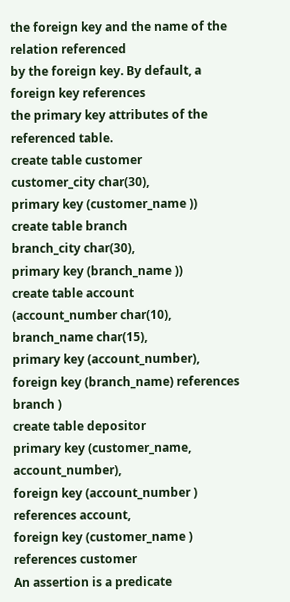the foreign key and the name of the relation referenced
by the foreign key. By default, a foreign key references
the primary key attributes of the referenced table.
create table customer
customer_city char(30),
primary key (customer_name ))
create table branch
branch_city char(30),
primary key (branch_name ))
create table account
(account_number char(10),
branch_name char(15),
primary key (account_number),
foreign key (branch_name) references branch )
create table depositor
primary key (customer_name, account_number),
foreign key (account_number ) references account,
foreign key (customer_name ) references customer
An assertion is a predicate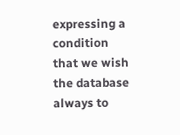expressing a condition
that we wish the database always to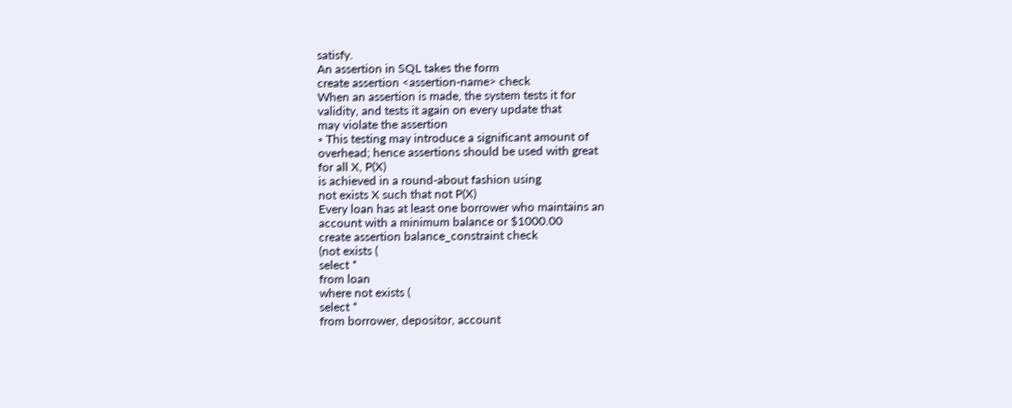satisfy.
An assertion in SQL takes the form
create assertion <assertion-name> check
When an assertion is made, the system tests it for
validity, and tests it again on every update that
may violate the assertion
◦ This testing may introduce a significant amount of
overhead; hence assertions should be used with great
for all X, P(X)
is achieved in a round-about fashion using
not exists X such that not P(X)
Every loan has at least one borrower who maintains an
account with a minimum balance or $1000.00
create assertion balance_constraint check
(not exists (
select *
from loan
where not exists (
select *
from borrower, depositor, account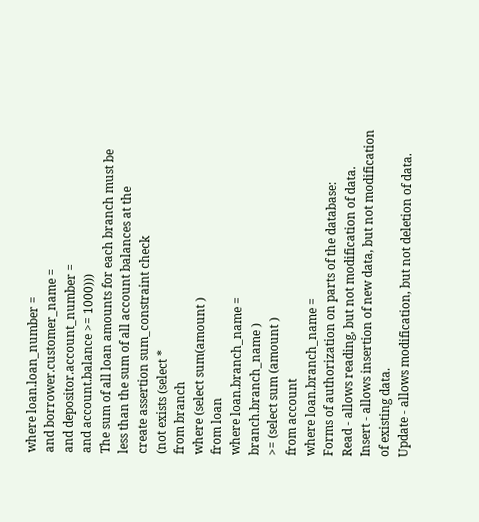where loan.loan_number =
and borrower.customer_name =
and depositor.account_number =
and account.balance >= 1000)))
The sum of all loan amounts for each branch must be
less than the sum of all account balances at the
create assertion sum_constraint check
(not exists (select *
from branch
where (select sum(amount )
from loan
where loan.branch_name =
branch.branch_name )
>= (select sum (amount )
from account
where loan.branch_name =
Forms of authorization on parts of the database:
Read - allows reading, but not modification of data.
Insert - allows insertion of new data, but not modification
of existing data.
Update - allows modification, but not deletion of data.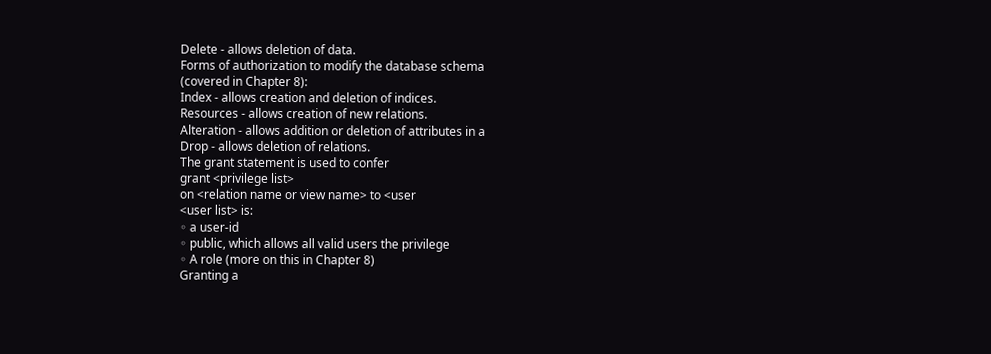Delete - allows deletion of data.
Forms of authorization to modify the database schema
(covered in Chapter 8):
Index - allows creation and deletion of indices.
Resources - allows creation of new relations.
Alteration - allows addition or deletion of attributes in a
Drop - allows deletion of relations.
The grant statement is used to confer
grant <privilege list>
on <relation name or view name> to <user
<user list> is:
◦ a user-id
◦ public, which allows all valid users the privilege
◦ A role (more on this in Chapter 8)
Granting a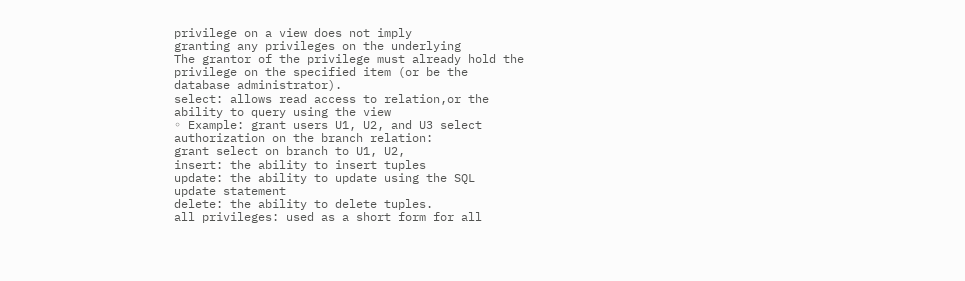privilege on a view does not imply
granting any privileges on the underlying
The grantor of the privilege must already hold the
privilege on the specified item (or be the
database administrator).
select: allows read access to relation,or the
ability to query using the view
◦ Example: grant users U1, U2, and U3 select
authorization on the branch relation:
grant select on branch to U1, U2,
insert: the ability to insert tuples
update: the ability to update using the SQL
update statement
delete: the ability to delete tuples.
all privileges: used as a short form for all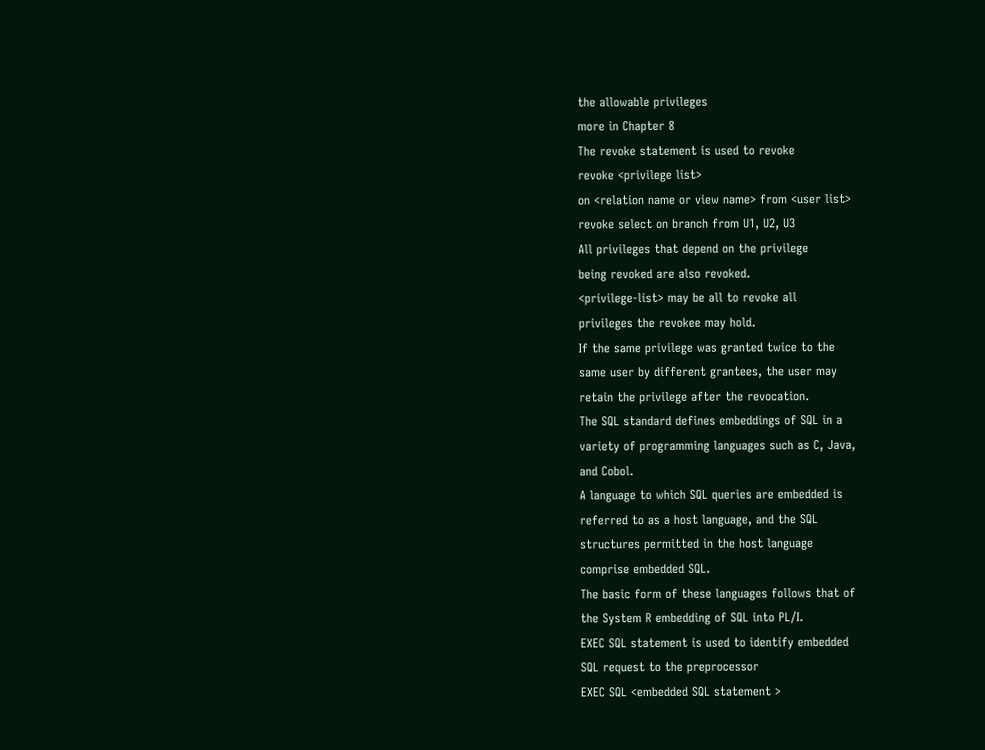the allowable privileges
more in Chapter 8
The revoke statement is used to revoke
revoke <privilege list>
on <relation name or view name> from <user list>
revoke select on branch from U1, U2, U3
All privileges that depend on the privilege
being revoked are also revoked.
<privilege-list> may be all to revoke all
privileges the revokee may hold.
If the same privilege was granted twice to the
same user by different grantees, the user may
retain the privilege after the revocation.
The SQL standard defines embeddings of SQL in a
variety of programming languages such as C, Java,
and Cobol.
A language to which SQL queries are embedded is
referred to as a host language, and the SQL
structures permitted in the host language
comprise embedded SQL.
The basic form of these languages follows that of
the System R embedding of SQL into PL/I.
EXEC SQL statement is used to identify embedded
SQL request to the preprocessor
EXEC SQL <embedded SQL statement >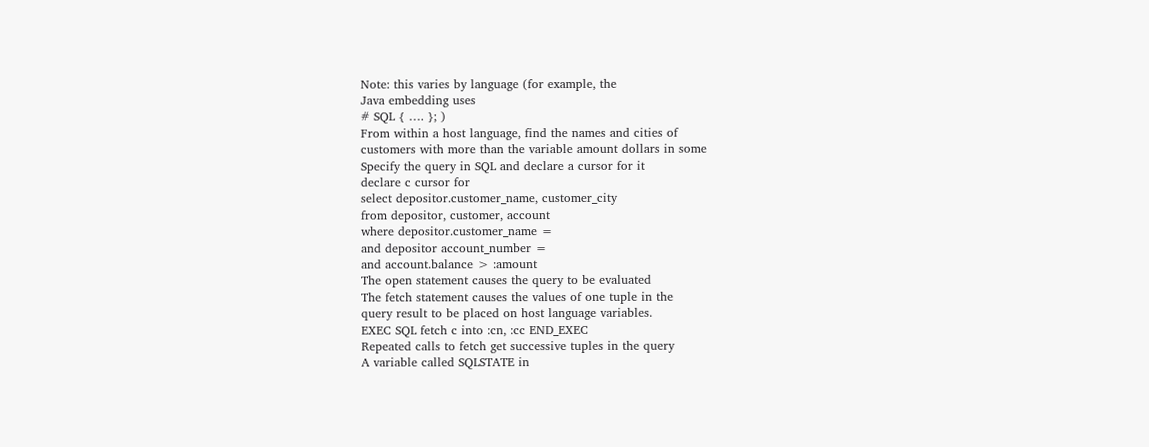Note: this varies by language (for example, the
Java embedding uses
# SQL { …. }; )
From within a host language, find the names and cities of
customers with more than the variable amount dollars in some
Specify the query in SQL and declare a cursor for it
declare c cursor for
select depositor.customer_name, customer_city
from depositor, customer, account
where depositor.customer_name =
and depositor account_number =
and account.balance > :amount
The open statement causes the query to be evaluated
The fetch statement causes the values of one tuple in the
query result to be placed on host language variables.
EXEC SQL fetch c into :cn, :cc END_EXEC
Repeated calls to fetch get successive tuples in the query
A variable called SQLSTATE in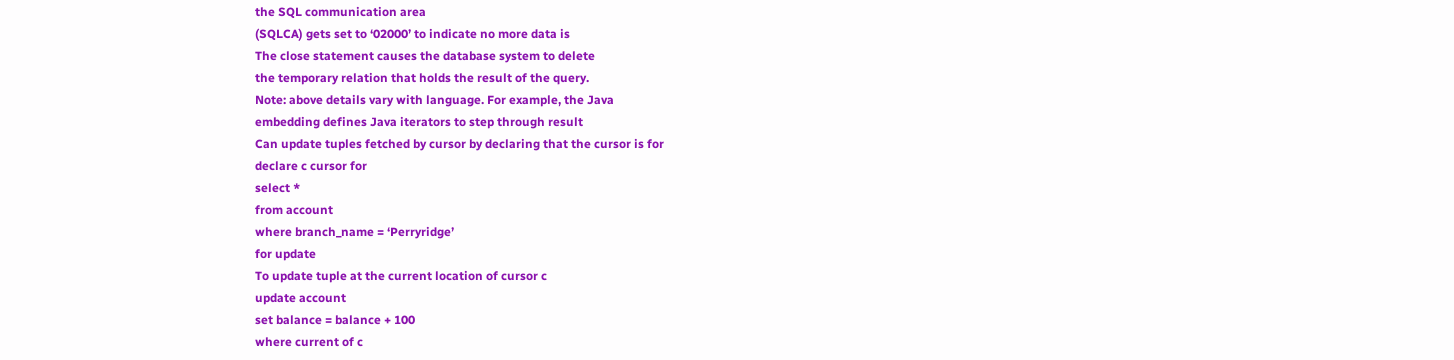the SQL communication area
(SQLCA) gets set to ‘02000’ to indicate no more data is
The close statement causes the database system to delete
the temporary relation that holds the result of the query.
Note: above details vary with language. For example, the Java
embedding defines Java iterators to step through result
Can update tuples fetched by cursor by declaring that the cursor is for
declare c cursor for
select *
from account
where branch_name = ‘Perryridge’
for update
To update tuple at the current location of cursor c
update account
set balance = balance + 100
where current of c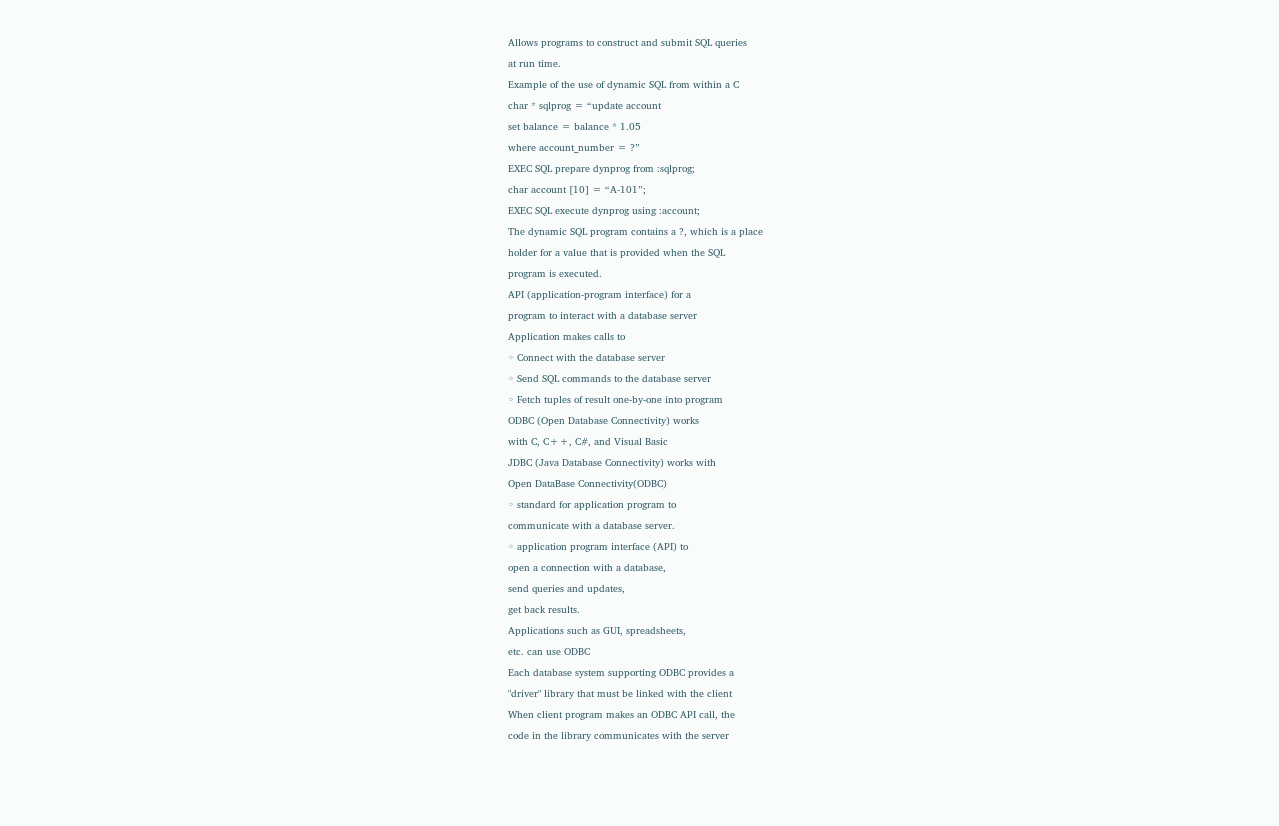Allows programs to construct and submit SQL queries
at run time.
Example of the use of dynamic SQL from within a C
char * sqlprog = “update account
set balance = balance * 1.05
where account_number = ?”
EXEC SQL prepare dynprog from :sqlprog;
char account [10] = “A-101”;
EXEC SQL execute dynprog using :account;
The dynamic SQL program contains a ?, which is a place
holder for a value that is provided when the SQL
program is executed.
API (application-program interface) for a
program to interact with a database server
Application makes calls to
◦ Connect with the database server
◦ Send SQL commands to the database server
◦ Fetch tuples of result one-by-one into program
ODBC (Open Database Connectivity) works
with C, C++, C#, and Visual Basic
JDBC (Java Database Connectivity) works with
Open DataBase Connectivity(ODBC)
◦ standard for application program to
communicate with a database server.
◦ application program interface (API) to
open a connection with a database,
send queries and updates,
get back results.
Applications such as GUI, spreadsheets,
etc. can use ODBC
Each database system supporting ODBC provides a
"driver" library that must be linked with the client
When client program makes an ODBC API call, the
code in the library communicates with the server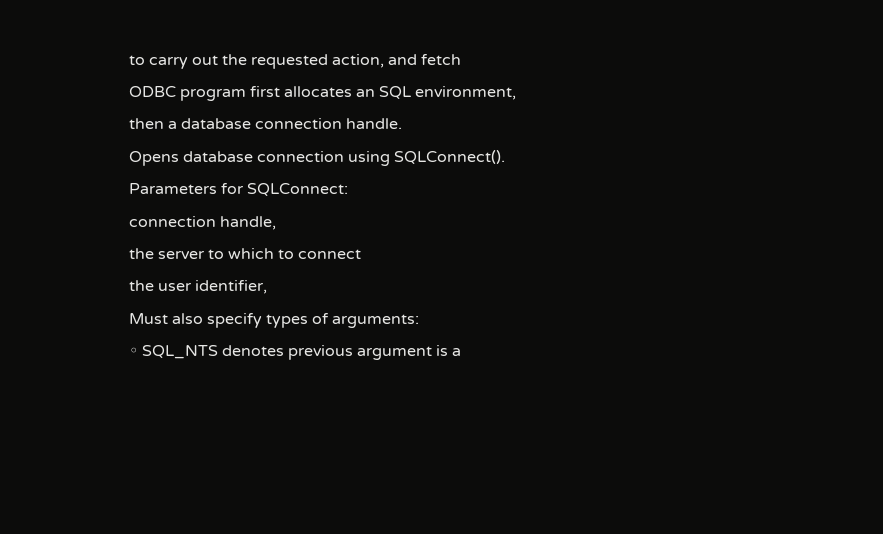to carry out the requested action, and fetch
ODBC program first allocates an SQL environment,
then a database connection handle.
Opens database connection using SQLConnect().
Parameters for SQLConnect:
connection handle,
the server to which to connect
the user identifier,
Must also specify types of arguments:
◦ SQL_NTS denotes previous argument is a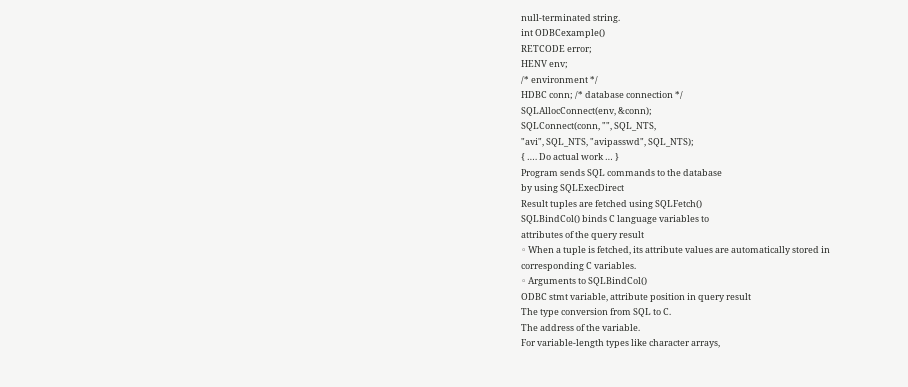null-terminated string.
int ODBCexample()
RETCODE error;
HENV env;
/* environment */
HDBC conn; /* database connection */
SQLAllocConnect(env, &conn);
SQLConnect(conn, "", SQL_NTS,
"avi", SQL_NTS, "avipasswd", SQL_NTS);
{ …. Do actual work … }
Program sends SQL commands to the database
by using SQLExecDirect
Result tuples are fetched using SQLFetch()
SQLBindCol() binds C language variables to
attributes of the query result
◦ When a tuple is fetched, its attribute values are automatically stored in
corresponding C variables.
◦ Arguments to SQLBindCol()
ODBC stmt variable, attribute position in query result
The type conversion from SQL to C.
The address of the variable.
For variable-length types like character arrays,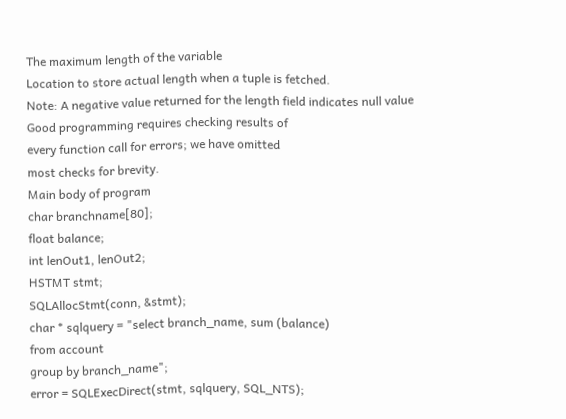The maximum length of the variable
Location to store actual length when a tuple is fetched.
Note: A negative value returned for the length field indicates null value
Good programming requires checking results of
every function call for errors; we have omitted
most checks for brevity.
Main body of program
char branchname[80];
float balance;
int lenOut1, lenOut2;
HSTMT stmt;
SQLAllocStmt(conn, &stmt);
char * sqlquery = "select branch_name, sum (balance)
from account
group by branch_name";
error = SQLExecDirect(stmt, sqlquery, SQL_NTS);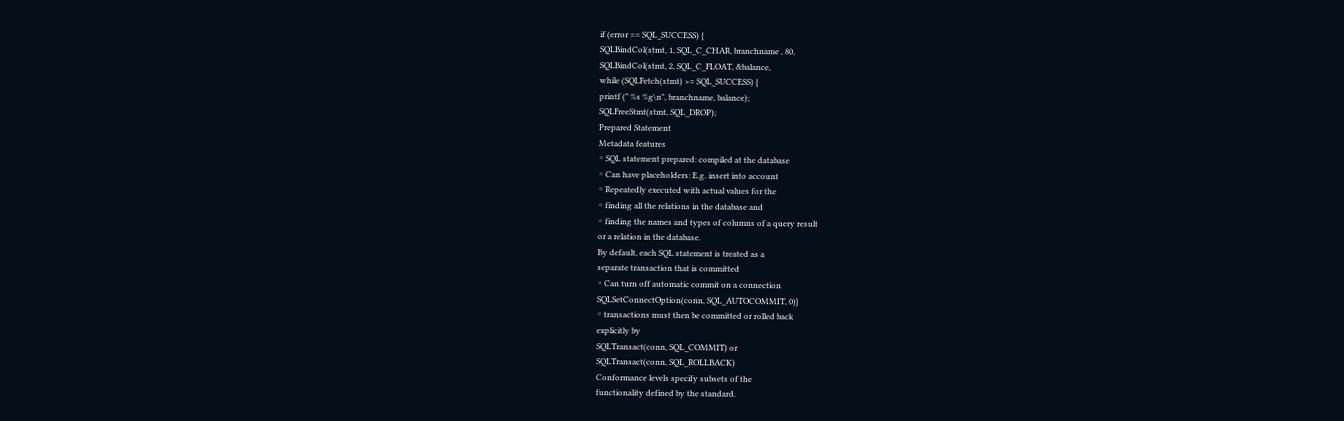if (error == SQL_SUCCESS) {
SQLBindCol(stmt, 1, SQL_C_CHAR, branchname , 80,
SQLBindCol(stmt, 2, SQL_C_FLOAT, &balance,
while (SQLFetch(stmt) >= SQL_SUCCESS) {
printf (" %s %g\n", branchname, balance);
SQLFreeStmt(stmt, SQL_DROP);
Prepared Statement
Metadata features
◦ SQL statement prepared: compiled at the database
◦ Can have placeholders: E.g. insert into account
◦ Repeatedly executed with actual values for the
◦ finding all the relations in the database and
◦ finding the names and types of columns of a query result
or a relation in the database.
By default, each SQL statement is treated as a
separate transaction that is committed
◦ Can turn off automatic commit on a connection
SQLSetConnectOption(conn, SQL_AUTOCOMMIT, 0)}
◦ transactions must then be committed or rolled back
explicitly by
SQLTransact(conn, SQL_COMMIT) or
SQLTransact(conn, SQL_ROLLBACK)
Conformance levels specify subsets of the
functionality defined by the standard.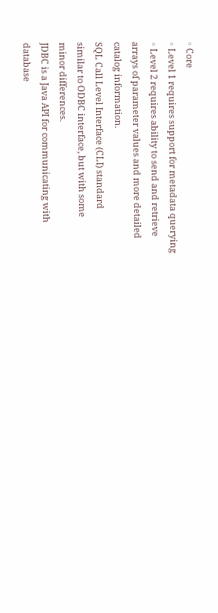◦ Core
◦ Level 1 requires support for metadata querying
◦ Level 2 requires ability to send and retrieve
arrays of parameter values and more detailed
catalog information.
SQL Call Level Interface (CLI) standard
similar to ODBC interface, but with some
minor differences.
JDBC is a Java API for communicating with
database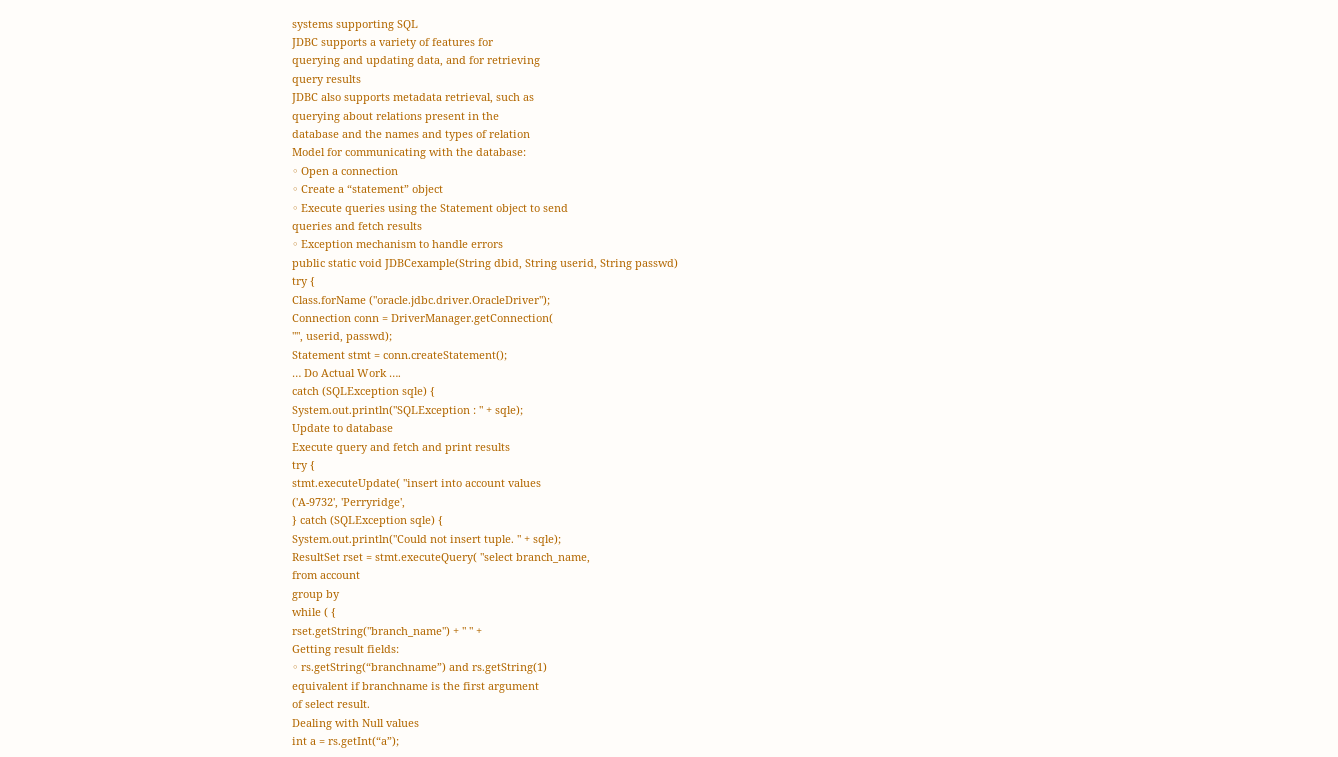systems supporting SQL
JDBC supports a variety of features for
querying and updating data, and for retrieving
query results
JDBC also supports metadata retrieval, such as
querying about relations present in the
database and the names and types of relation
Model for communicating with the database:
◦ Open a connection
◦ Create a “statement” object
◦ Execute queries using the Statement object to send
queries and fetch results
◦ Exception mechanism to handle errors
public static void JDBCexample(String dbid, String userid, String passwd)
try {
Class.forName ("oracle.jdbc.driver.OracleDriver");
Connection conn = DriverManager.getConnection(
"", userid, passwd);
Statement stmt = conn.createStatement();
… Do Actual Work ….
catch (SQLException sqle) {
System.out.println("SQLException : " + sqle);
Update to database
Execute query and fetch and print results
try {
stmt.executeUpdate( "insert into account values
('A-9732', 'Perryridge',
} catch (SQLException sqle) {
System.out.println("Could not insert tuple. " + sqle);
ResultSet rset = stmt.executeQuery( "select branch_name,
from account
group by
while ( {
rset.getString("branch_name") + " " +
Getting result fields:
◦ rs.getString(“branchname”) and rs.getString(1)
equivalent if branchname is the first argument
of select result.
Dealing with Null values
int a = rs.getInt(“a”);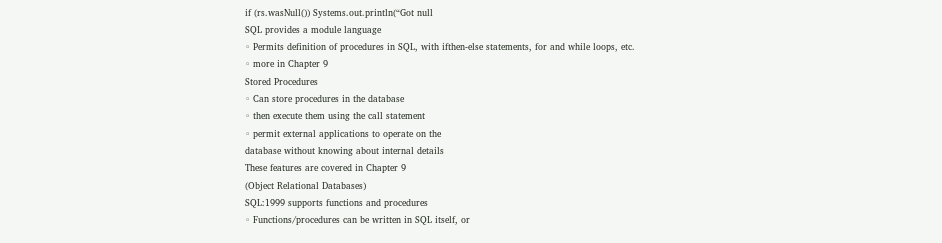if (rs.wasNull()) Systems.out.println(“Got null
SQL provides a module language
◦ Permits definition of procedures in SQL, with ifthen-else statements, for and while loops, etc.
◦ more in Chapter 9
Stored Procedures
◦ Can store procedures in the database
◦ then execute them using the call statement
◦ permit external applications to operate on the
database without knowing about internal details
These features are covered in Chapter 9
(Object Relational Databases)
SQL:1999 supports functions and procedures
◦ Functions/procedures can be written in SQL itself, or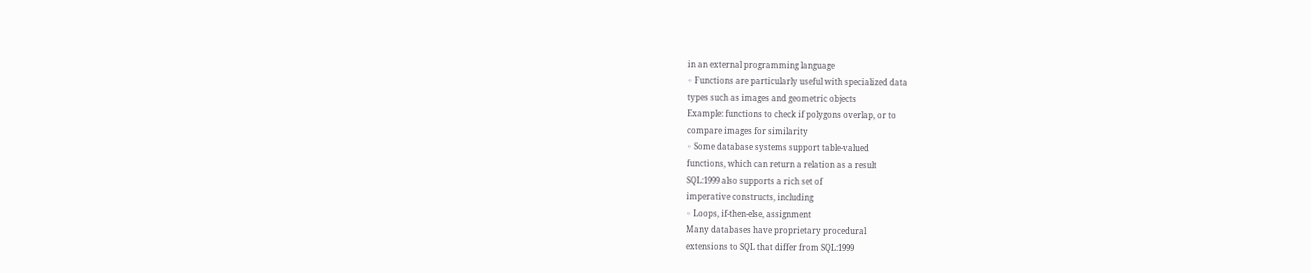in an external programming language
◦ Functions are particularly useful with specialized data
types such as images and geometric objects
Example: functions to check if polygons overlap, or to
compare images for similarity
◦ Some database systems support table-valued
functions, which can return a relation as a result
SQL:1999 also supports a rich set of
imperative constructs, including
◦ Loops, if-then-else, assignment
Many databases have proprietary procedural
extensions to SQL that differ from SQL:1999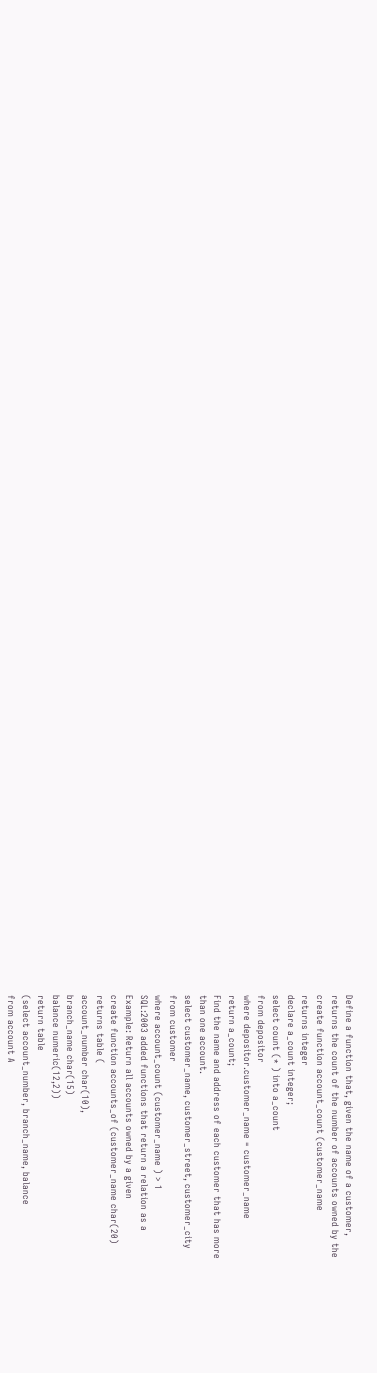Define a function that, given the name of a customer,
returns the count of the number of accounts owned by the
create function account_count (customer_name
returns integer
declare a_count integer;
select count (* ) into a_count
from depositor
where depositor.customer_name = customer_name
return a_count;
Find the name and address of each customer that has more
than one account.
select customer_name, customer_street, customer_city
from customer
where account_count (customer_name ) > 1
SQL:2003 added functions that return a relation as a
Example: Return all accounts owned by a given
create function accounts_of (customer_name char(20)
returns table (
account_number char(10),
branch_name char(15)
balance numeric(12,2))
return table
(select account_number, branch_name, balance
from account A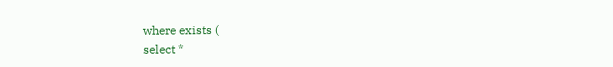where exists (
select *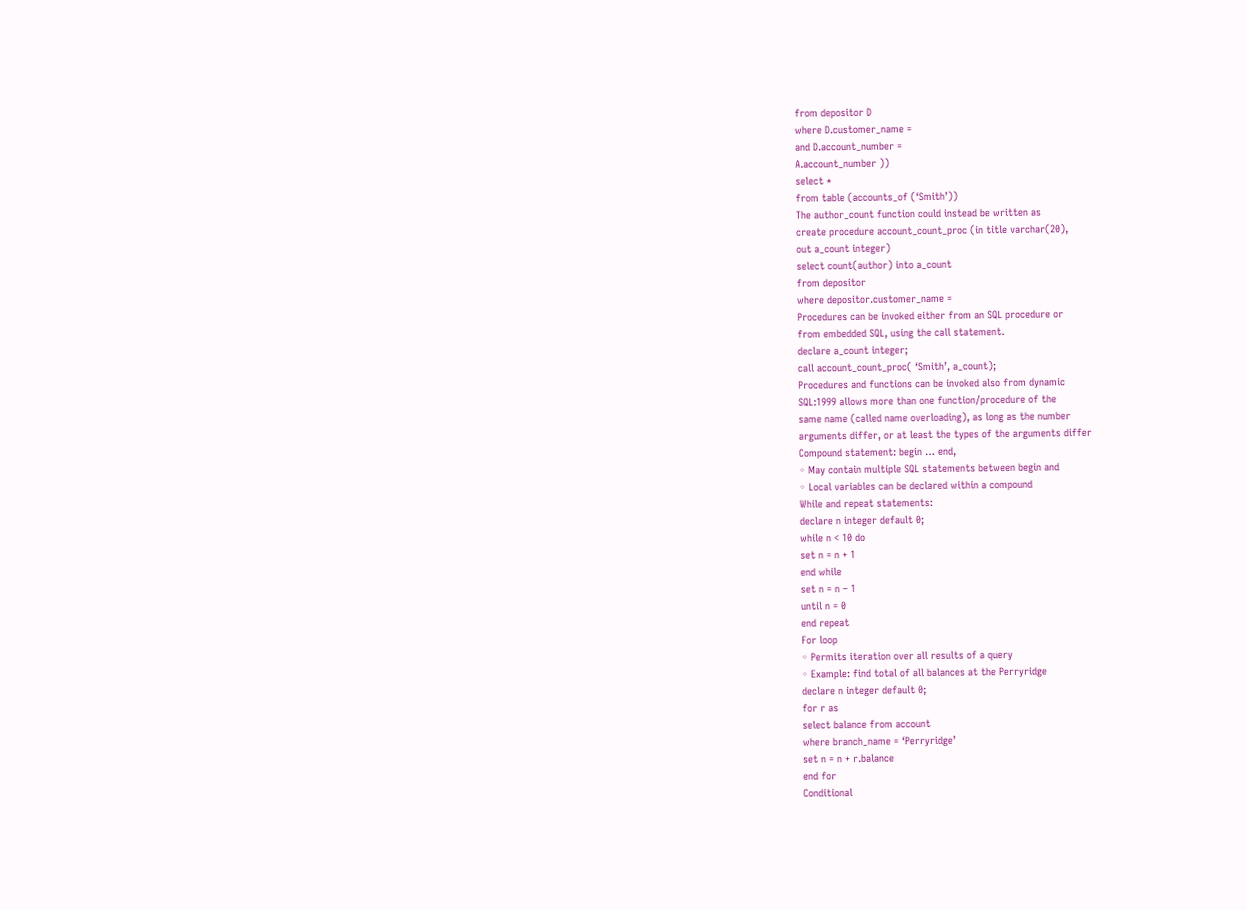from depositor D
where D.customer_name =
and D.account_number =
A.account_number ))
select *
from table (accounts_of (‘Smith’))
The author_count function could instead be written as
create procedure account_count_proc (in title varchar(20),
out a_count integer)
select count(author) into a_count
from depositor
where depositor.customer_name =
Procedures can be invoked either from an SQL procedure or
from embedded SQL, using the call statement.
declare a_count integer;
call account_count_proc( ‘Smith’, a_count);
Procedures and functions can be invoked also from dynamic
SQL:1999 allows more than one function/procedure of the
same name (called name overloading), as long as the number
arguments differ, or at least the types of the arguments differ
Compound statement: begin … end,
◦ May contain multiple SQL statements between begin and
◦ Local variables can be declared within a compound
While and repeat statements:
declare n integer default 0;
while n < 10 do
set n = n + 1
end while
set n = n – 1
until n = 0
end repeat
For loop
◦ Permits iteration over all results of a query
◦ Example: find total of all balances at the Perryridge
declare n integer default 0;
for r as
select balance from account
where branch_name = ‘Perryridge’
set n = n + r.balance
end for
Conditional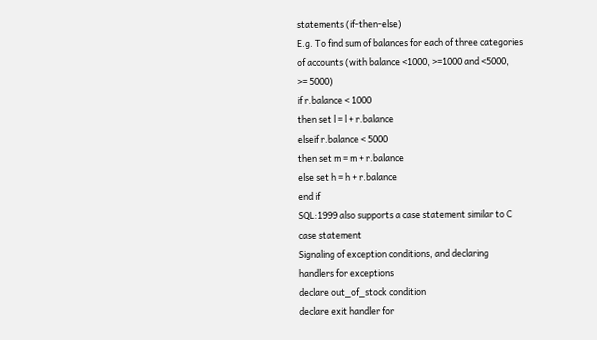statements (if-then-else)
E.g. To find sum of balances for each of three categories
of accounts (with balance <1000, >=1000 and <5000,
>= 5000)
if r.balance < 1000
then set l = l + r.balance
elseif r.balance < 5000
then set m = m + r.balance
else set h = h + r.balance
end if
SQL:1999 also supports a case statement similar to C
case statement
Signaling of exception conditions, and declaring
handlers for exceptions
declare out_of_stock condition
declare exit handler for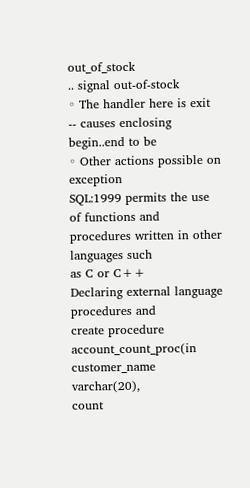out_of_stock
.. signal out-of-stock
◦ The handler here is exit -- causes enclosing begin..end to be
◦ Other actions possible on exception
SQL:1999 permits the use of functions and
procedures written in other languages such
as C or C++
Declaring external language procedures and
create procedure account_count_proc(in
customer_name varchar(20),
count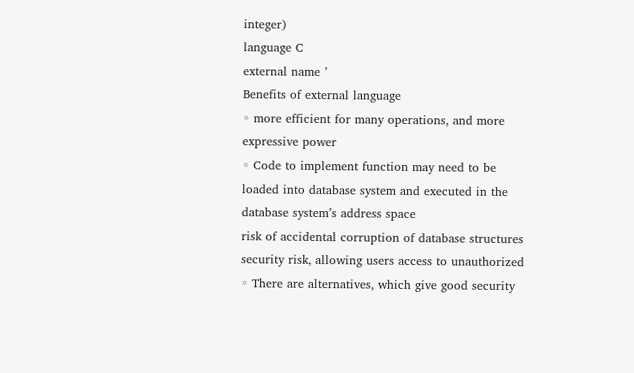integer)
language C
external name ’
Benefits of external language
◦ more efficient for many operations, and more
expressive power
◦ Code to implement function may need to be
loaded into database system and executed in the
database system’s address space
risk of accidental corruption of database structures
security risk, allowing users access to unauthorized
◦ There are alternatives, which give good security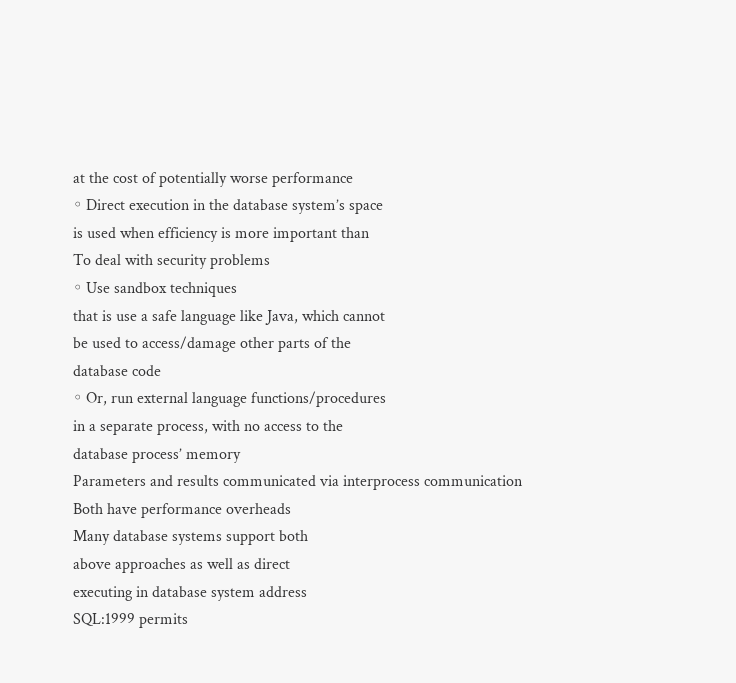at the cost of potentially worse performance
◦ Direct execution in the database system’s space
is used when efficiency is more important than
To deal with security problems
◦ Use sandbox techniques
that is use a safe language like Java, which cannot
be used to access/damage other parts of the
database code
◦ Or, run external language functions/procedures
in a separate process, with no access to the
database process’ memory
Parameters and results communicated via interprocess communication
Both have performance overheads
Many database systems support both
above approaches as well as direct
executing in database system address
SQL:1999 permits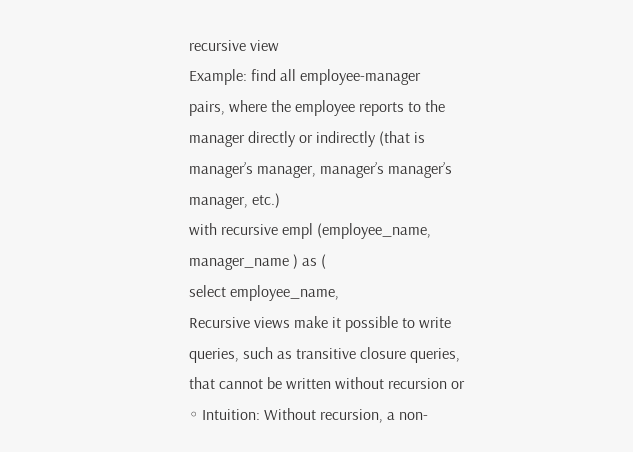recursive view
Example: find all employee-manager
pairs, where the employee reports to the
manager directly or indirectly (that is
manager’s manager, manager’s manager’s
manager, etc.)
with recursive empl (employee_name,
manager_name ) as (
select employee_name,
Recursive views make it possible to write
queries, such as transitive closure queries,
that cannot be written without recursion or
◦ Intuition: Without recursion, a non-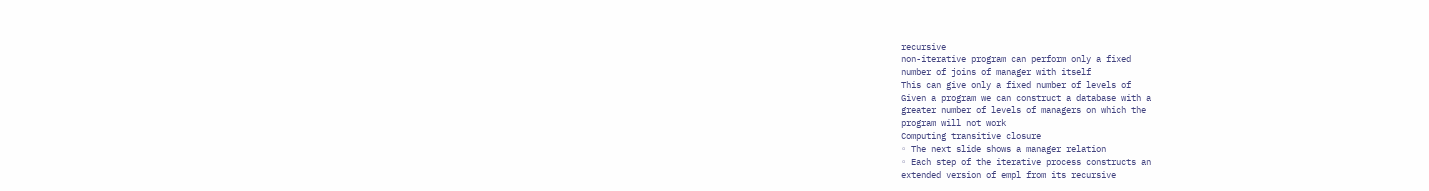recursive
non-iterative program can perform only a fixed
number of joins of manager with itself
This can give only a fixed number of levels of
Given a program we can construct a database with a
greater number of levels of managers on which the
program will not work
Computing transitive closure
◦ The next slide shows a manager relation
◦ Each step of the iterative process constructs an
extended version of empl from its recursive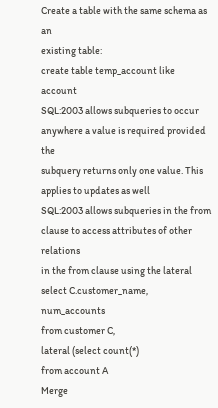Create a table with the same schema as an
existing table:
create table temp_account like account
SQL:2003 allows subqueries to occur
anywhere a value is required provided the
subquery returns only one value. This
applies to updates as well
SQL:2003 allows subqueries in the from
clause to access attributes of other relations
in the from clause using the lateral
select C.customer_name, num_accounts
from customer C,
lateral (select count(*)
from account A
Merge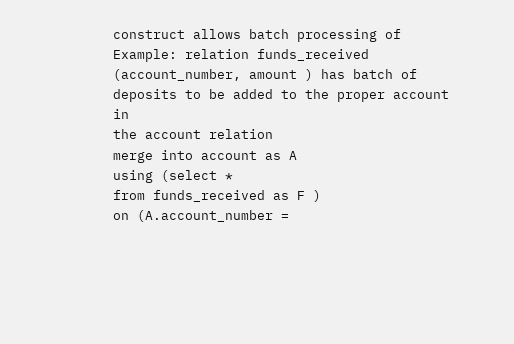construct allows batch processing of
Example: relation funds_received
(account_number, amount ) has batch of
deposits to be added to the proper account in
the account relation
merge into account as A
using (select *
from funds_received as F )
on (A.account_number =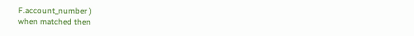F.account_number )
when matched then